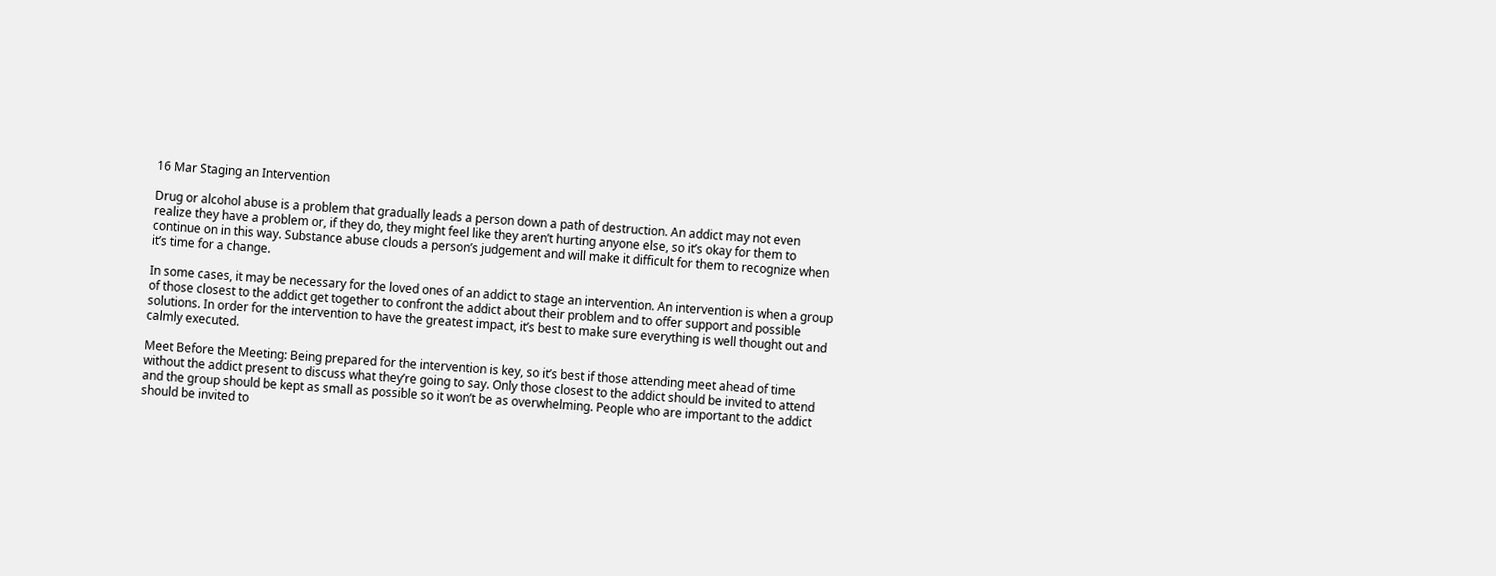16 Mar Staging an Intervention

Drug or alcohol abuse is a problem that gradually leads a person down a path of destruction. An addict may not even realize they have a problem or, if they do, they might feel like they aren’t hurting anyone else, so it’s okay for them to continue on in this way. Substance abuse clouds a person’s judgement and will make it difficult for them to recognize when it’s time for a change.

In some cases, it may be necessary for the loved ones of an addict to stage an intervention. An intervention is when a group of those closest to the addict get together to confront the addict about their problem and to offer support and possible solutions. In order for the intervention to have the greatest impact, it’s best to make sure everything is well thought out and calmly executed.

Meet Before the Meeting: Being prepared for the intervention is key, so it’s best if those attending meet ahead of time without the addict present to discuss what they’re going to say. Only those closest to the addict should be invited to attend and the group should be kept as small as possible so it won’t be as overwhelming. People who are important to the addict should be invited to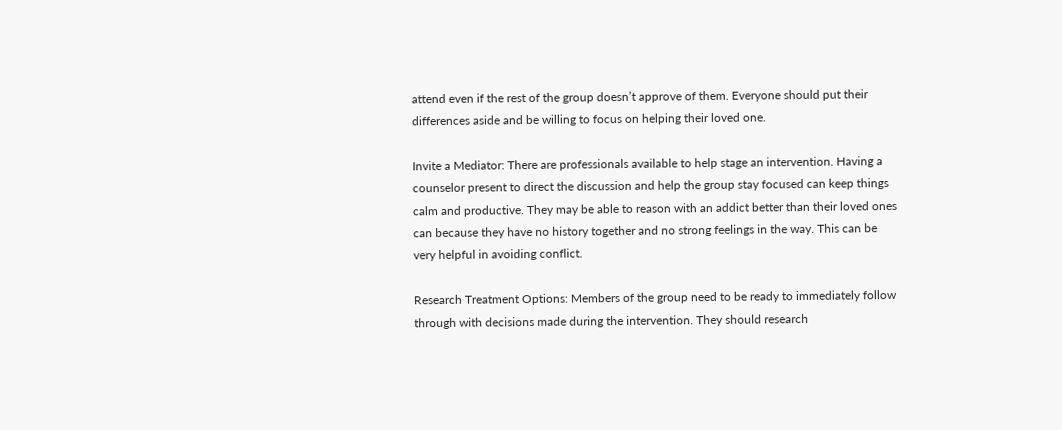attend even if the rest of the group doesn’t approve of them. Everyone should put their differences aside and be willing to focus on helping their loved one.

Invite a Mediator: There are professionals available to help stage an intervention. Having a counselor present to direct the discussion and help the group stay focused can keep things calm and productive. They may be able to reason with an addict better than their loved ones can because they have no history together and no strong feelings in the way. This can be very helpful in avoiding conflict.

Research Treatment Options: Members of the group need to be ready to immediately follow through with decisions made during the intervention. They should research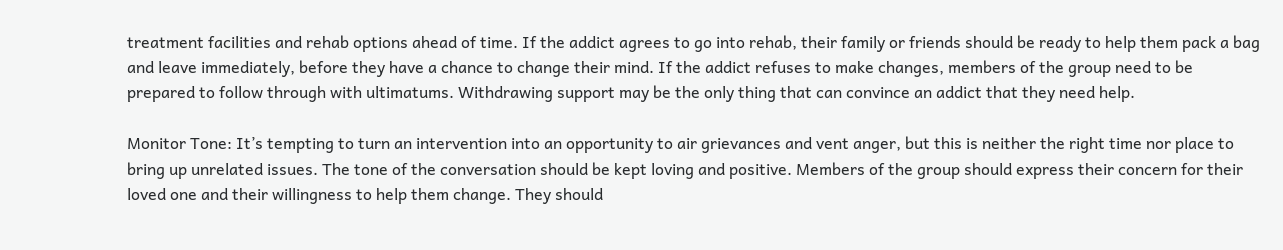treatment facilities and rehab options ahead of time. If the addict agrees to go into rehab, their family or friends should be ready to help them pack a bag and leave immediately, before they have a chance to change their mind. If the addict refuses to make changes, members of the group need to be prepared to follow through with ultimatums. Withdrawing support may be the only thing that can convince an addict that they need help.

Monitor Tone: It’s tempting to turn an intervention into an opportunity to air grievances and vent anger, but this is neither the right time nor place to bring up unrelated issues. The tone of the conversation should be kept loving and positive. Members of the group should express their concern for their loved one and their willingness to help them change. They should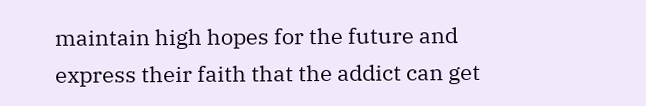maintain high hopes for the future and express their faith that the addict can get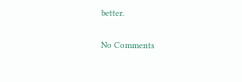better.

No Comments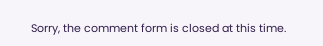Sorry, the comment form is closed at this time.